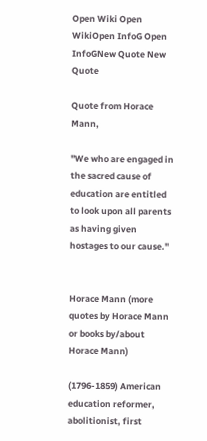Open Wiki Open WikiOpen InfoG Open InfoGNew Quote New Quote

Quote from Horace Mann,

"We who are engaged in the sacred cause of education are entitled to look upon all parents as having given hostages to our cause."


Horace Mann (more quotes by Horace Mann or books by/about Horace Mann)

(1796-1859) American education reformer, abolitionist, first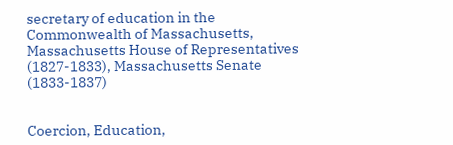secretary of education in the Commonwealth of Massachusetts, Massachusetts House of Representatives (1827-1833), Massachusetts Senate (1833-1837)


Coercion, Education,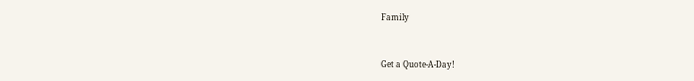Family


Get a Quote-A-Day!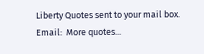Liberty Quotes sent to your mail box.
Email:  More quotes...